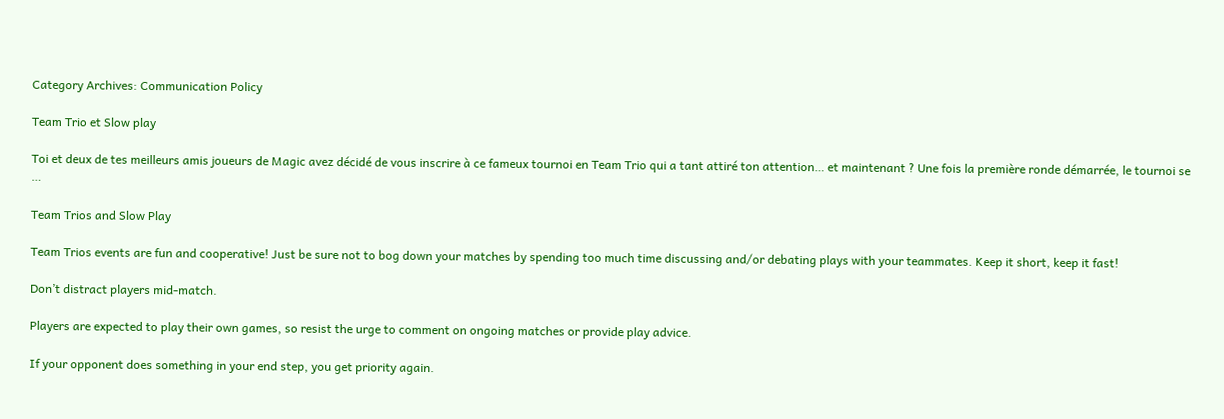Category Archives: Communication Policy

Team Trio et Slow play

Toi et deux de tes meilleurs amis joueurs de Magic avez décidé de vous inscrire à ce fameux tournoi en Team Trio qui a tant attiré ton attention… et maintenant ? Une fois la première ronde démarrée, le tournoi se …

Team Trios and Slow Play

Team Trios events are fun and cooperative! Just be sure not to bog down your matches by spending too much time discussing and/or debating plays with your teammates. Keep it short, keep it fast!

Don’t distract players mid-match.

Players are expected to play their own games, so resist the urge to comment on ongoing matches or provide play advice.

If your opponent does something in your end step, you get priority again.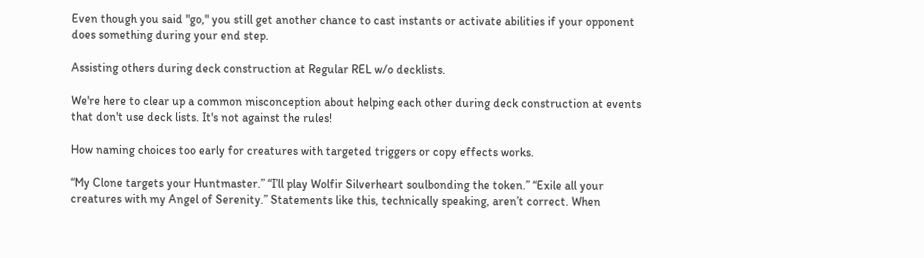Even though you said "go," you still get another chance to cast instants or activate abilities if your opponent does something during your end step.

Assisting others during deck construction at Regular REL w/o decklists.

We're here to clear up a common misconception about helping each other during deck construction at events that don't use deck lists. It's not against the rules!

How naming choices too early for creatures with targeted triggers or copy effects works.

“My Clone targets your Huntmaster.” “I’ll play Wolfir Silverheart soulbonding the token.” “Exile all your creatures with my Angel of Serenity.” Statements like this, technically speaking, aren’t correct. When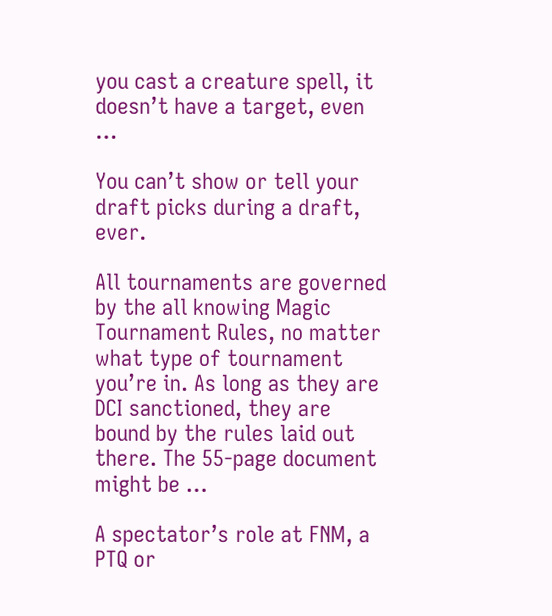you cast a creature spell, it doesn’t have a target, even …

You can’t show or tell your draft picks during a draft, ever.

All tournaments are governed by the all knowing Magic Tournament Rules, no matter what type of tournament you’re in. As long as they are DCI sanctioned, they are bound by the rules laid out there. The 55-page document might be …

A spectator’s role at FNM, a PTQ or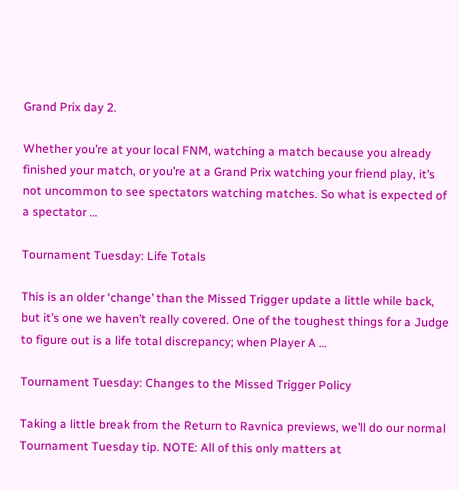Grand Prix day 2.

Whether you’re at your local FNM, watching a match because you already finished your match, or you’re at a Grand Prix watching your friend play, it’s not uncommon to see spectators watching matches. So what is expected of a spectator …

Tournament Tuesday: Life Totals

This is an older ‘change’ than the Missed Trigger update a little while back, but it’s one we haven’t really covered. One of the toughest things for a Judge to figure out is a life total discrepancy; when Player A …

Tournament Tuesday: Changes to the Missed Trigger Policy

Taking a little break from the Return to Ravnica previews, we’ll do our normal Tournament Tuesday tip. NOTE: All of this only matters at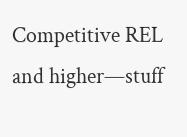Competitive REL and higher—stuff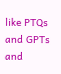like PTQs and GPTs and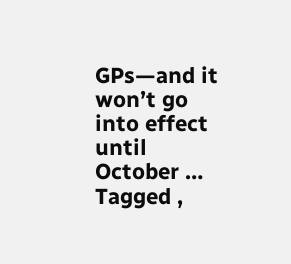GPs—and it won’t go into effect until October …
Tagged ,